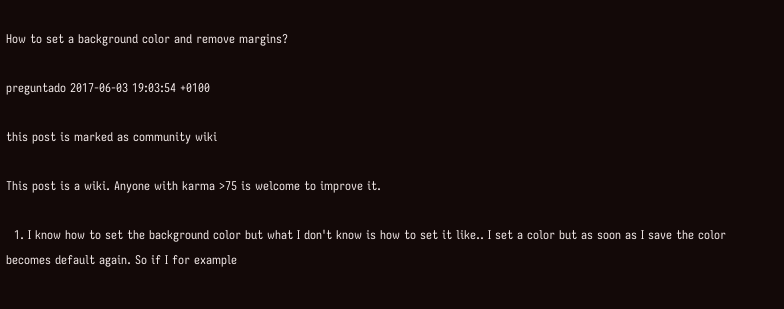How to set a background color and remove margins?

preguntado 2017-06-03 19:03:54 +0100

this post is marked as community wiki

This post is a wiki. Anyone with karma >75 is welcome to improve it.

  1. I know how to set the background color but what I don't know is how to set it like.. I set a color but as soon as I save the color becomes default again. So if I for example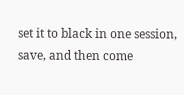set it to black in one session, save, and then come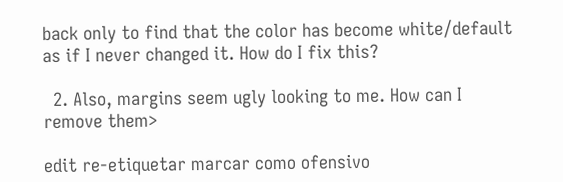back only to find that the color has become white/default as if I never changed it. How do I fix this?

  2. Also, margins seem ugly looking to me. How can I remove them>

edit re-etiquetar marcar como ofensivo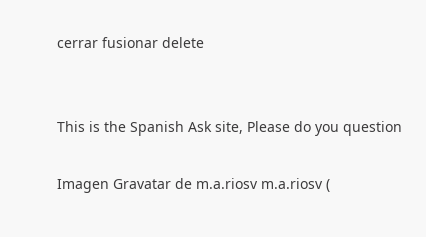cerrar fusionar delete


This is the Spanish Ask site, Please do you question

Imagen Gravatar de m.a.riosv m.a.riosv (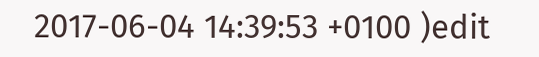2017-06-04 14:39:53 +0100 )edit